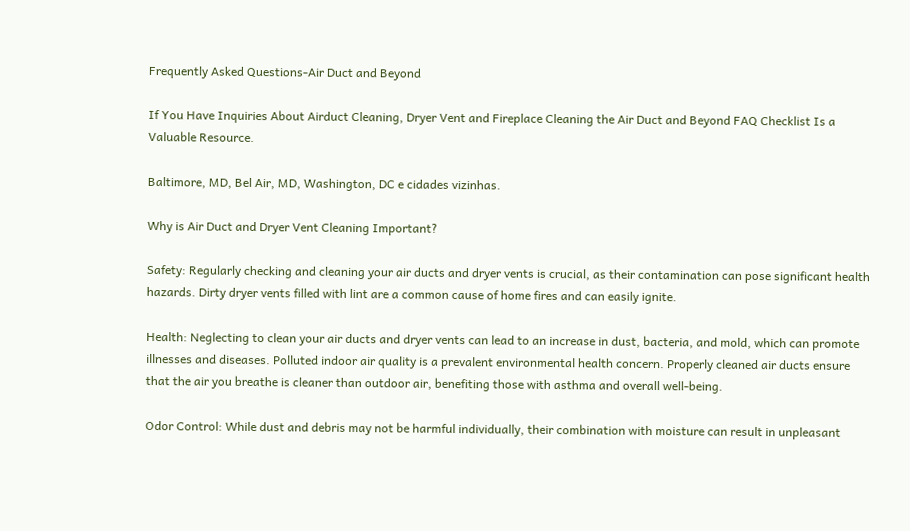Frequently Asked Questions-Air Duct and Beyond

If You Have Inquiries About Airduct Cleaning, Dryer Vent and Fireplace Cleaning the Air Duct and Beyond FAQ Checklist Is a Valuable Resource.

Baltimore, MD, Bel Air, MD, Washington, DC e cidades vizinhas.

Why is Air Duct and Dryer Vent Cleaning Important?

Safety: Regularly checking and cleaning your air ducts and dryer vents is crucial, as their contamination can pose significant health hazards. Dirty dryer vents filled with lint are a common cause of home fires and can easily ignite.

Health: Neglecting to clean your air ducts and dryer vents can lead to an increase in dust, bacteria, and mold, which can promote illnesses and diseases. Polluted indoor air quality is a prevalent environmental health concern. Properly cleaned air ducts ensure that the air you breathe is cleaner than outdoor air, benefiting those with asthma and overall well-being.

Odor Control: While dust and debris may not be harmful individually, their combination with moisture can result in unpleasant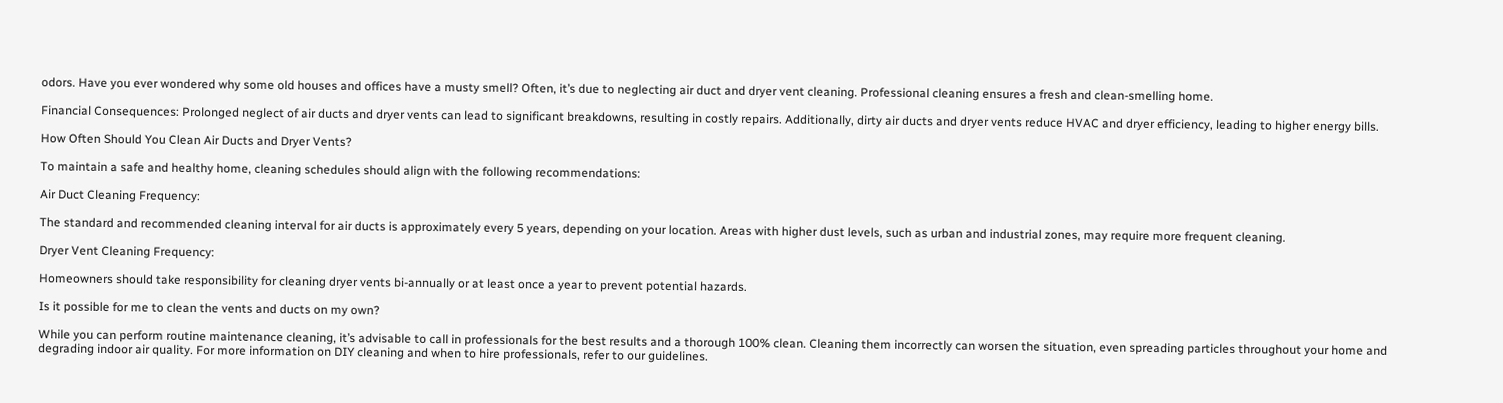odors. Have you ever wondered why some old houses and offices have a musty smell? Often, it’s due to neglecting air duct and dryer vent cleaning. Professional cleaning ensures a fresh and clean-smelling home.

Financial Consequences: Prolonged neglect of air ducts and dryer vents can lead to significant breakdowns, resulting in costly repairs. Additionally, dirty air ducts and dryer vents reduce HVAC and dryer efficiency, leading to higher energy bills.

How Often Should You Clean Air Ducts and Dryer Vents?

To maintain a safe and healthy home, cleaning schedules should align with the following recommendations:

Air Duct Cleaning Frequency:

The standard and recommended cleaning interval for air ducts is approximately every 5 years, depending on your location. Areas with higher dust levels, such as urban and industrial zones, may require more frequent cleaning.

Dryer Vent Cleaning Frequency:

Homeowners should take responsibility for cleaning dryer vents bi-annually or at least once a year to prevent potential hazards.

Is it possible for me to clean the vents and ducts on my own?

While you can perform routine maintenance cleaning, it’s advisable to call in professionals for the best results and a thorough 100% clean. Cleaning them incorrectly can worsen the situation, even spreading particles throughout your home and degrading indoor air quality. For more information on DIY cleaning and when to hire professionals, refer to our guidelines.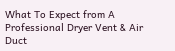What To Expect from A Professional Dryer Vent & Air Duct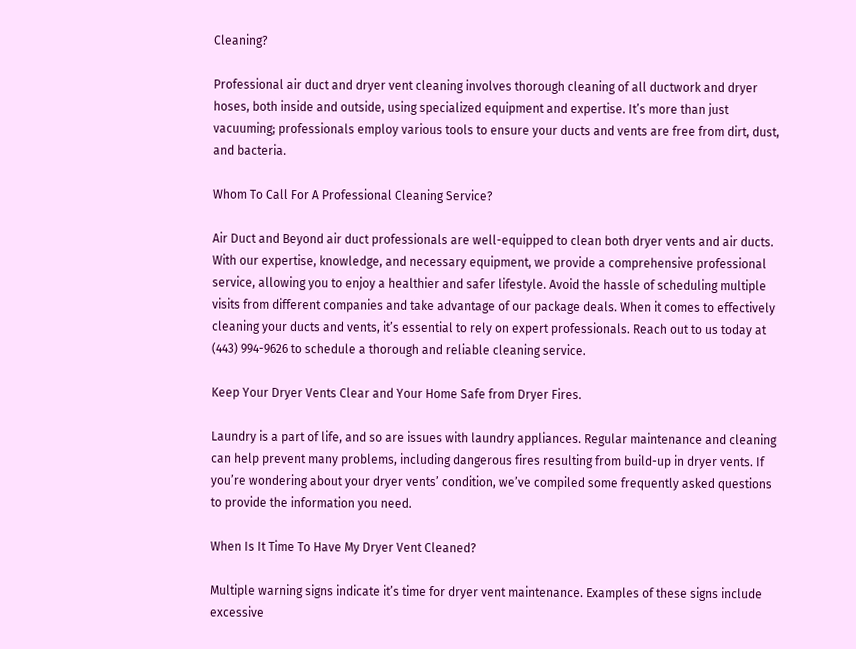Cleaning?

Professional air duct and dryer vent cleaning involves thorough cleaning of all ductwork and dryer hoses, both inside and outside, using specialized equipment and expertise. It’s more than just vacuuming; professionals employ various tools to ensure your ducts and vents are free from dirt, dust, and bacteria.

Whom To Call For A Professional Cleaning Service?

Air Duct and Beyond air duct professionals are well-equipped to clean both dryer vents and air ducts. With our expertise, knowledge, and necessary equipment, we provide a comprehensive professional service, allowing you to enjoy a healthier and safer lifestyle. Avoid the hassle of scheduling multiple visits from different companies and take advantage of our package deals. When it comes to effectively cleaning your ducts and vents, it’s essential to rely on expert professionals. Reach out to us today at (443) 994-9626 to schedule a thorough and reliable cleaning service.

Keep Your Dryer Vents Clear and Your Home Safe from Dryer Fires.

Laundry is a part of life, and so are issues with laundry appliances. Regular maintenance and cleaning can help prevent many problems, including dangerous fires resulting from build-up in dryer vents. If you’re wondering about your dryer vents’ condition, we’ve compiled some frequently asked questions to provide the information you need.

When Is It Time To Have My Dryer Vent Cleaned?

Multiple warning signs indicate it’s time for dryer vent maintenance. Examples of these signs include excessive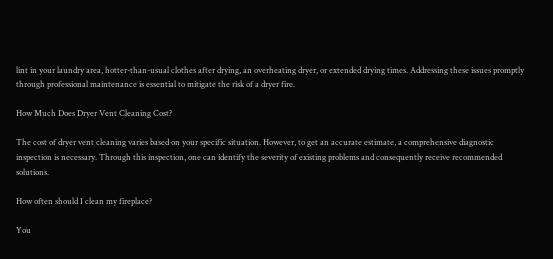lint in your laundry area, hotter-than-usual clothes after drying, an overheating dryer, or extended drying times. Addressing these issues promptly through professional maintenance is essential to mitigate the risk of a dryer fire.

How Much Does Dryer Vent Cleaning Cost?

The cost of dryer vent cleaning varies based on your specific situation. However, to get an accurate estimate, a comprehensive diagnostic inspection is necessary. Through this inspection, one can identify the severity of existing problems and consequently receive recommended solutions.

How often should I clean my fireplace?

You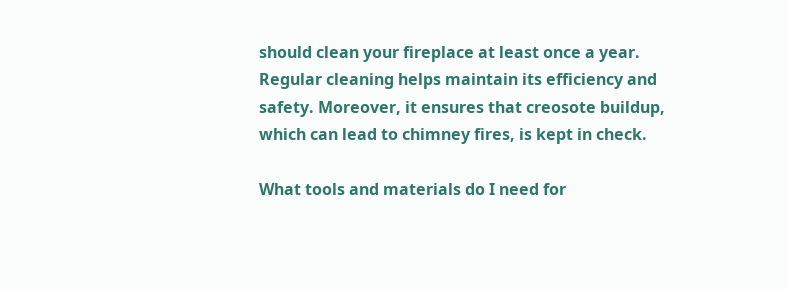should clean your fireplace at least once a year. Regular cleaning helps maintain its efficiency and safety. Moreover, it ensures that creosote buildup, which can lead to chimney fires, is kept in check.

What tools and materials do I need for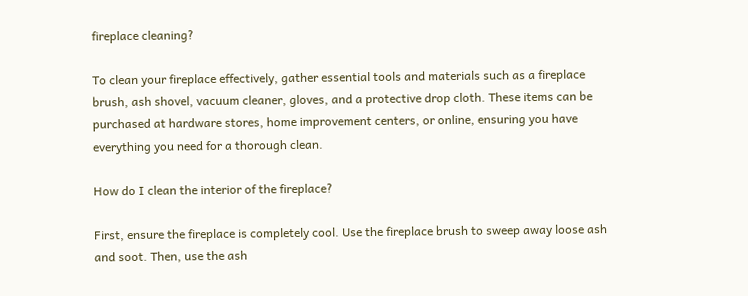fireplace cleaning?

To clean your fireplace effectively, gather essential tools and materials such as a fireplace brush, ash shovel, vacuum cleaner, gloves, and a protective drop cloth. These items can be purchased at hardware stores, home improvement centers, or online, ensuring you have everything you need for a thorough clean.

How do I clean the interior of the fireplace?

First, ensure the fireplace is completely cool. Use the fireplace brush to sweep away loose ash and soot. Then, use the ash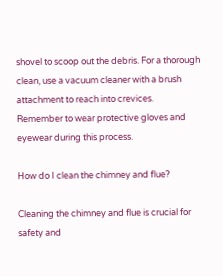shovel to scoop out the debris. For a thorough clean, use a vacuum cleaner with a brush attachment to reach into crevices. Remember to wear protective gloves and eyewear during this process.

How do I clean the chimney and flue?

Cleaning the chimney and flue is crucial for safety and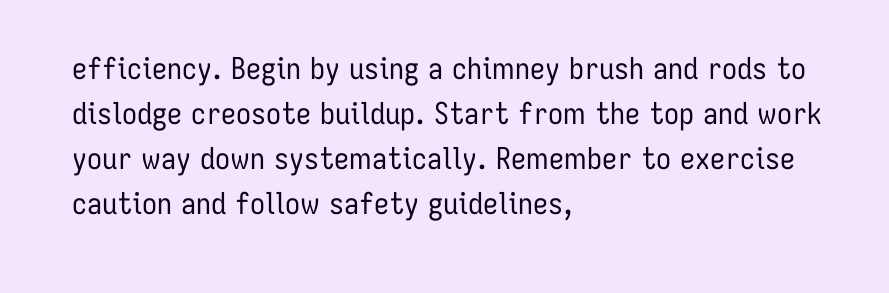efficiency. Begin by using a chimney brush and rods to dislodge creosote buildup. Start from the top and work your way down systematically. Remember to exercise caution and follow safety guidelines,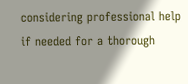considering professional help if needed for a thorough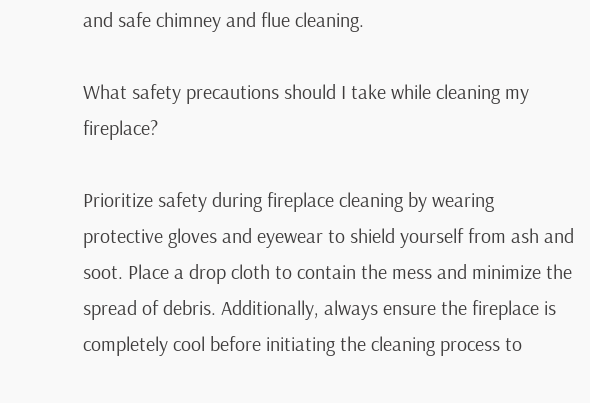and safe chimney and flue cleaning.

What safety precautions should I take while cleaning my fireplace?

Prioritize safety during fireplace cleaning by wearing protective gloves and eyewear to shield yourself from ash and soot. Place a drop cloth to contain the mess and minimize the spread of debris. Additionally, always ensure the fireplace is completely cool before initiating the cleaning process to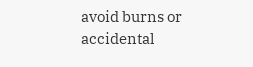avoid burns or accidental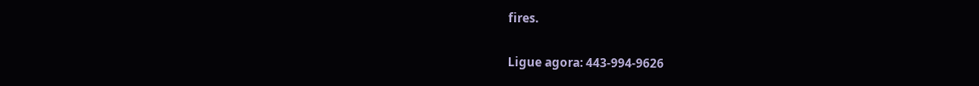fires.

Ligue agora: 443-994-9626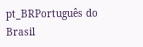pt_BRPortuguês do Brasil